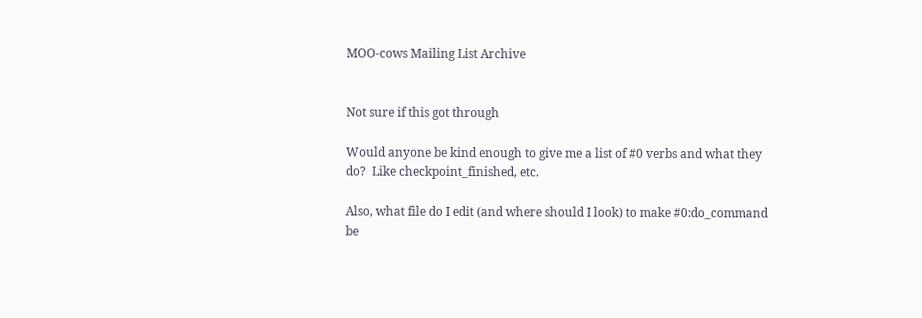MOO-cows Mailing List Archive


Not sure if this got through

Would anyone be kind enough to give me a list of #0 verbs and what they
do?  Like checkpoint_finished, etc.

Also, what file do I edit (and where should I look) to make #0:do_command
be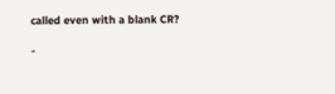called even with a blank CR?

-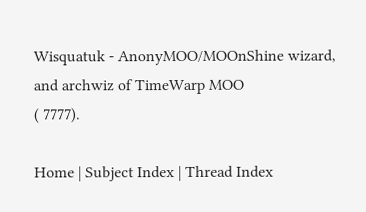Wisquatuk - AnonyMOO/MOOnShine wizard, and archwiz of TimeWarp MOO
( 7777).

Home | Subject Index | Thread Index